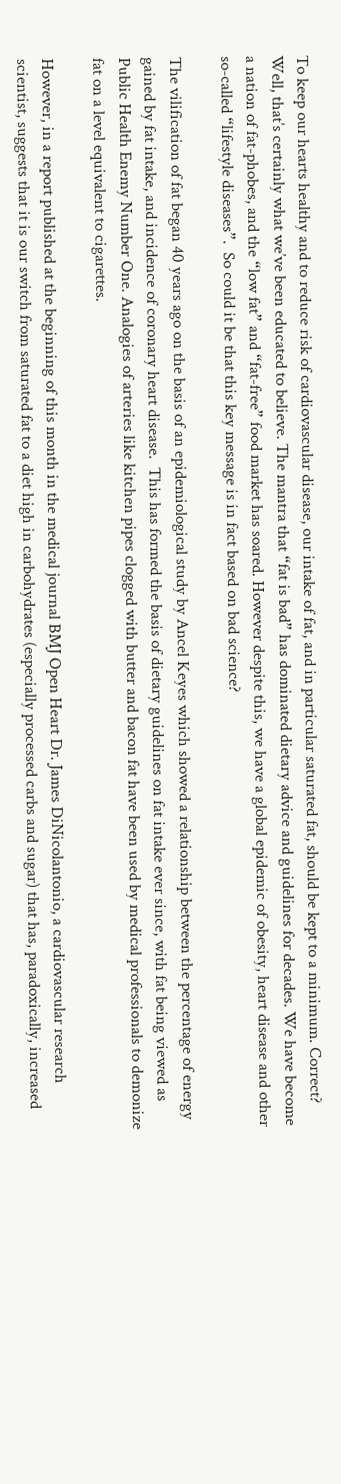To keep our hearts healthy and to reduce risk of cardiovascular disease, our intake of fat, and in particular saturated fat, should be kept to a minimum. Correct? Well, that’s certainly what we’ve been educated to believe. The mantra that “fat is bad” has dominated dietary advice and guidelines for decades. We have become a nation of fat-phobes, and the “low fat” and “fat-free” food market has soared. However despite this, we have a global epidemic of obesity, heart disease and other so-called “lifestyle diseases”.  So could it be that this key message is in fact based on bad science?

The vilification of fat began 40 years ago on the basis of an epidemiological study by Ancel Keyes which showed a relationship between the percentage of energy gained by fat intake, and incidence of coronary heart disease.  This has formed the basis of dietary guidelines on fat intake ever since, with fat being viewed as Public Health Enemy Number One. Analogies of arteries like kitchen pipes clogged with butter and bacon fat have been used by medical professionals to demonize fat on a level equivalent to cigarettes.

However, in a report published at the beginning of this month in the medical journal BMJ Open Heart Dr. James DiNicolantonio, a cardiovascular research scientist, suggests that it is our switch from saturated fat to a diet high in carbohydrates (especially processed carbs and sugar) that has, paradoxically, increased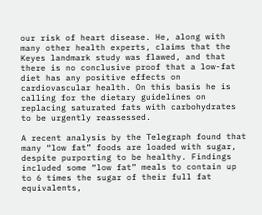our risk of heart disease. He, along with many other health experts, claims that the Keyes landmark study was flawed, and that there is no conclusive proof that a low-fat diet has any positive effects on cardiovascular health. On this basis he is calling for the dietary guidelines on replacing saturated fats with carbohydrates to be urgently reassessed.

A recent analysis by the Telegraph found that many “low fat” foods are loaded with sugar, despite purporting to be healthy. Findings included some “low fat” meals to contain up to 6 times the sugar of their full fat equivalents,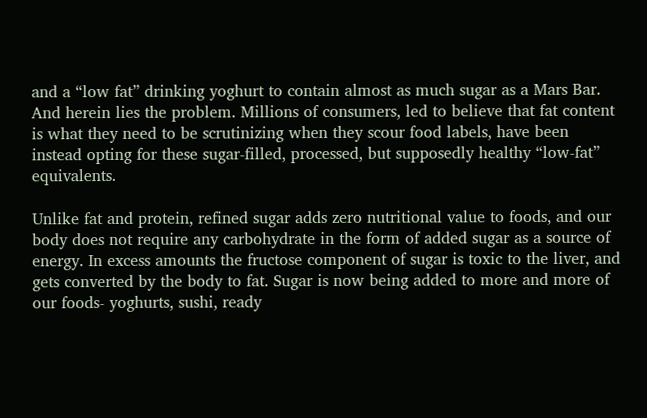and a “low fat” drinking yoghurt to contain almost as much sugar as a Mars Bar. And herein lies the problem. Millions of consumers, led to believe that fat content is what they need to be scrutinizing when they scour food labels, have been instead opting for these sugar-filled, processed, but supposedly healthy “low-fat” equivalents.

Unlike fat and protein, refined sugar adds zero nutritional value to foods, and our body does not require any carbohydrate in the form of added sugar as a source of energy. In excess amounts the fructose component of sugar is toxic to the liver, and gets converted by the body to fat. Sugar is now being added to more and more of our foods- yoghurts, sushi, ready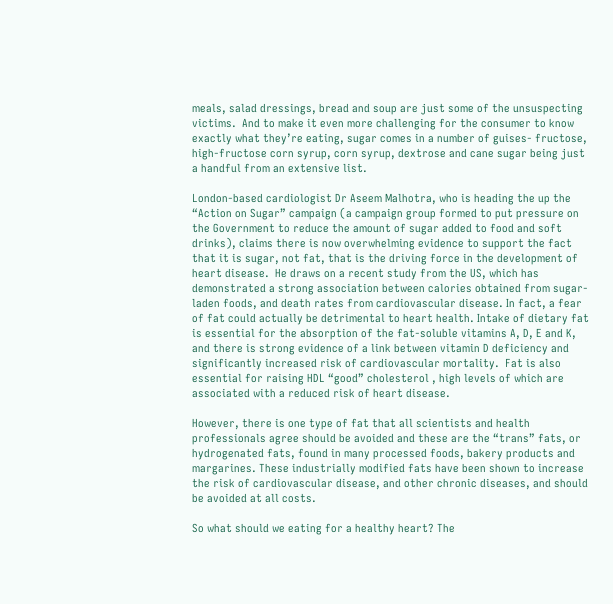meals, salad dressings, bread and soup are just some of the unsuspecting victims.  And to make it even more challenging for the consumer to know exactly what they’re eating, sugar comes in a number of guises- fructose, high-fructose corn syrup, corn syrup, dextrose and cane sugar being just a handful from an extensive list.

London-based cardiologist Dr Aseem Malhotra, who is heading the up the “Action on Sugar” campaign (a campaign group formed to put pressure on the Government to reduce the amount of sugar added to food and soft drinks), claims there is now overwhelming evidence to support the fact that it is sugar, not fat, that is the driving force in the development of heart disease.  He draws on a recent study from the US, which has demonstrated a strong association between calories obtained from sugar-laden foods, and death rates from cardiovascular disease. In fact, a fear of fat could actually be detrimental to heart health. Intake of dietary fat is essential for the absorption of the fat-soluble vitamins A, D, E and K, and there is strong evidence of a link between vitamin D deficiency and significantly increased risk of cardiovascular mortality.  Fat is also essential for raising HDL “good” cholesterol , high levels of which are associated with a reduced risk of heart disease.

However, there is one type of fat that all scientists and health professionals agree should be avoided and these are the “trans” fats, or hydrogenated fats, found in many processed foods, bakery products and margarines. These industrially modified fats have been shown to increase the risk of cardiovascular disease, and other chronic diseases, and should be avoided at all costs.

So what should we eating for a healthy heart? The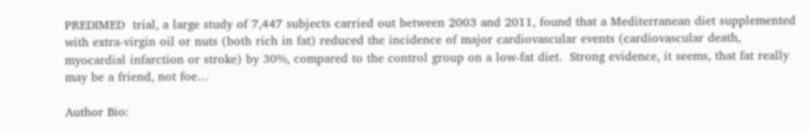PREDIMED  trial, a large study of 7,447 subjects carried out between 2003 and 2011, found that a Mediterranean diet supplemented with extra-virgin oil or nuts (both rich in fat) reduced the incidence of major cardiovascular events (cardiovascular death, myocardial infarction or stroke) by 30%, compared to the control group on a low-fat diet.  Strong evidence, it seems, that fat really may be a friend, not foe…

Author Bio: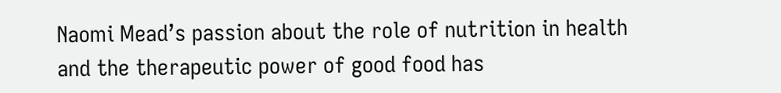Naomi Mead’s passion about the role of nutrition in health and the therapeutic power of good food has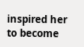inspired her to become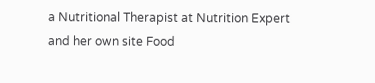a Nutritional Therapist at Nutrition Expert and her own site Food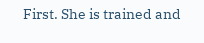First. She is trained and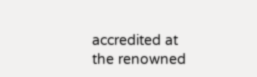accredited at the renowned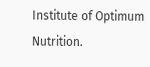Institute of Optimum Nutrition.